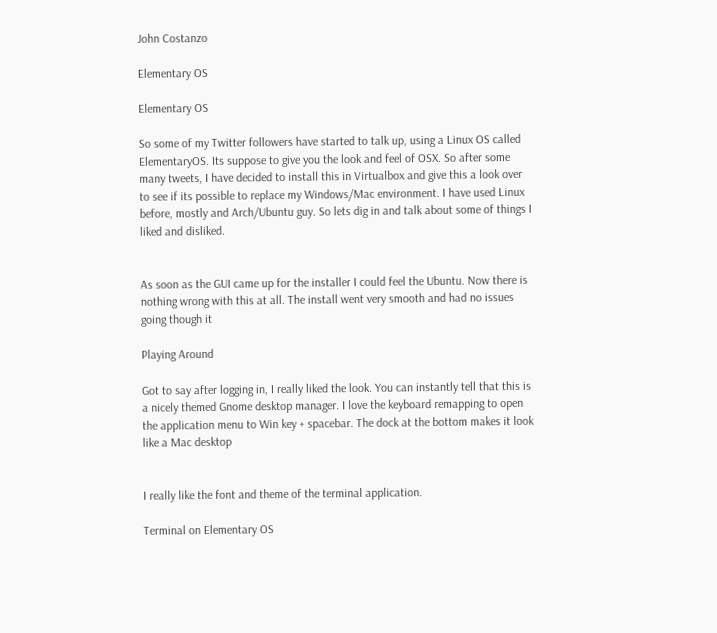John Costanzo

Elementary OS

Elementary OS

So some of my Twitter followers have started to talk up, using a Linux OS called ElementaryOS. Its suppose to give you the look and feel of OSX. So after some many tweets, I have decided to install this in Virtualbox and give this a look over to see if its possible to replace my Windows/Mac environment. I have used Linux before, mostly and Arch/Ubuntu guy. So lets dig in and talk about some of things I liked and disliked.


As soon as the GUI came up for the installer I could feel the Ubuntu. Now there is nothing wrong with this at all. The install went very smooth and had no issues going though it

Playing Around

Got to say after logging in, I really liked the look. You can instantly tell that this is a nicely themed Gnome desktop manager. I love the keyboard remapping to open the application menu to Win key + spacebar. The dock at the bottom makes it look like a Mac desktop


I really like the font and theme of the terminal application.

Terminal on Elementary OS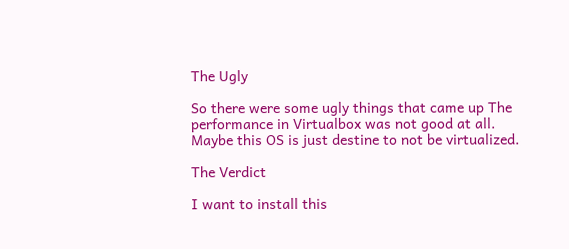The Ugly

So there were some ugly things that came up The performance in Virtualbox was not good at all. Maybe this OS is just destine to not be virtualized.

The Verdict

I want to install this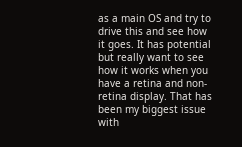as a main OS and try to drive this and see how it goes. It has potential but really want to see how it works when you have a retina and non-retina display. That has been my biggest issue with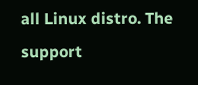all Linux distro. The support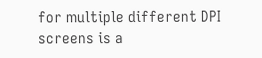for multiple different DPI screens is a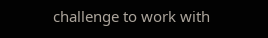challenge to work with